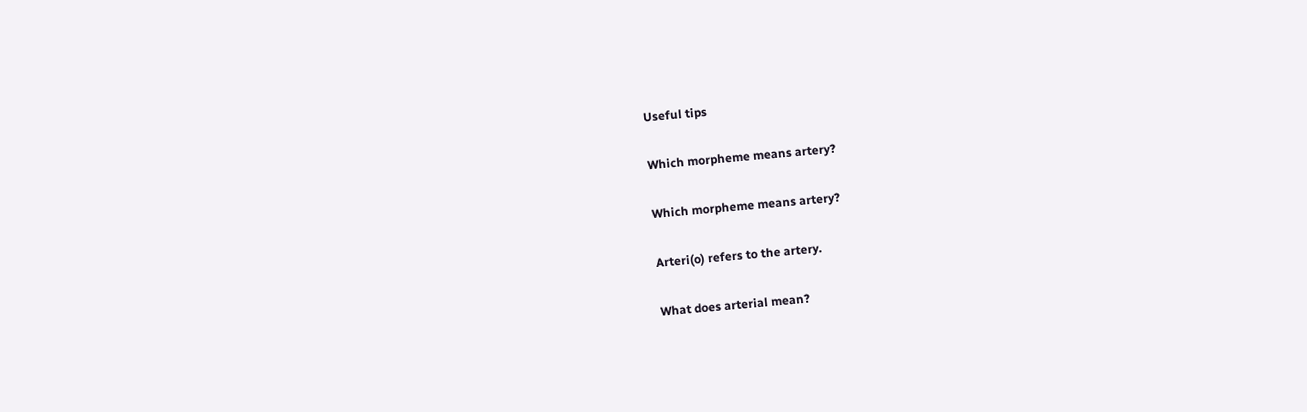Useful tips

Which morpheme means artery?

Which morpheme means artery?

Arteri(o) refers to the artery.

What does arterial mean?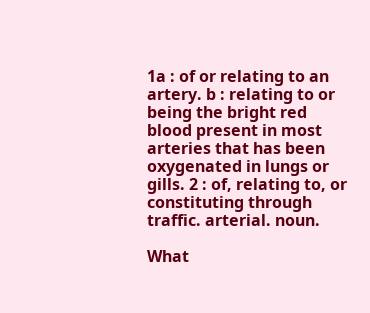1a : of or relating to an artery. b : relating to or being the bright red blood present in most arteries that has been oxygenated in lungs or gills. 2 : of, relating to, or constituting through traffic. arterial. noun.

What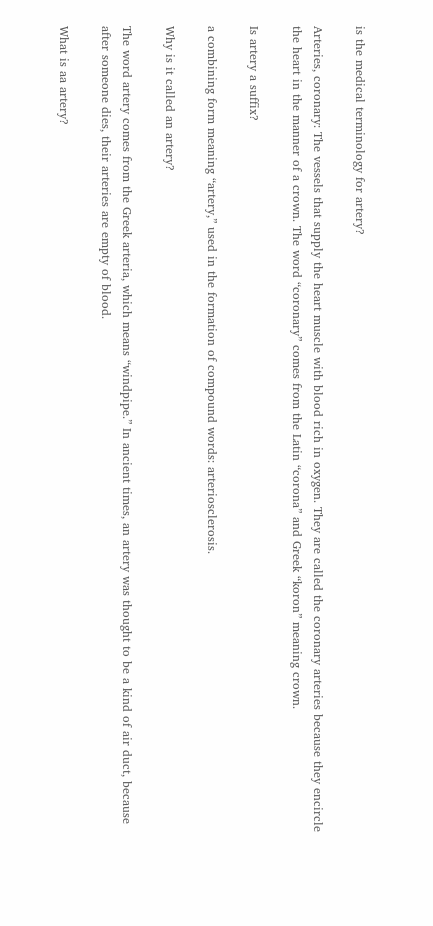is the medical terminology for artery?

Arteries, coronary: The vessels that supply the heart muscle with blood rich in oxygen. They are called the coronary arteries because they encircle the heart in the manner of a crown. The word “coronary” comes from the Latin “corona” and Greek “koron” meaning crown.

Is artery a suffix?

a combining form meaning “artery,” used in the formation of compound words: arteriosclerosis.

Why is it called an artery?

The word artery comes from the Greek arteria, which means “windpipe.” In ancient times, an artery was thought to be a kind of air duct, because after someone dies, their arteries are empty of blood.

What is aa artery?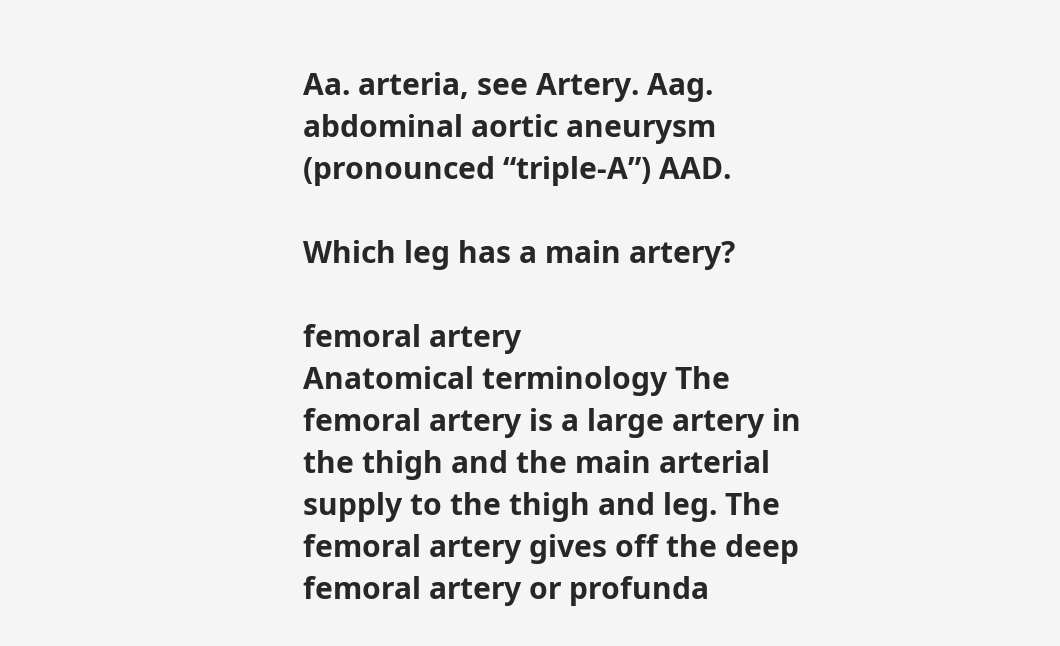Aa. arteria, see Artery. Aag. abdominal aortic aneurysm (pronounced “triple-A”) AAD.

Which leg has a main artery?

femoral artery
Anatomical terminology The femoral artery is a large artery in the thigh and the main arterial supply to the thigh and leg. The femoral artery gives off the deep femoral artery or profunda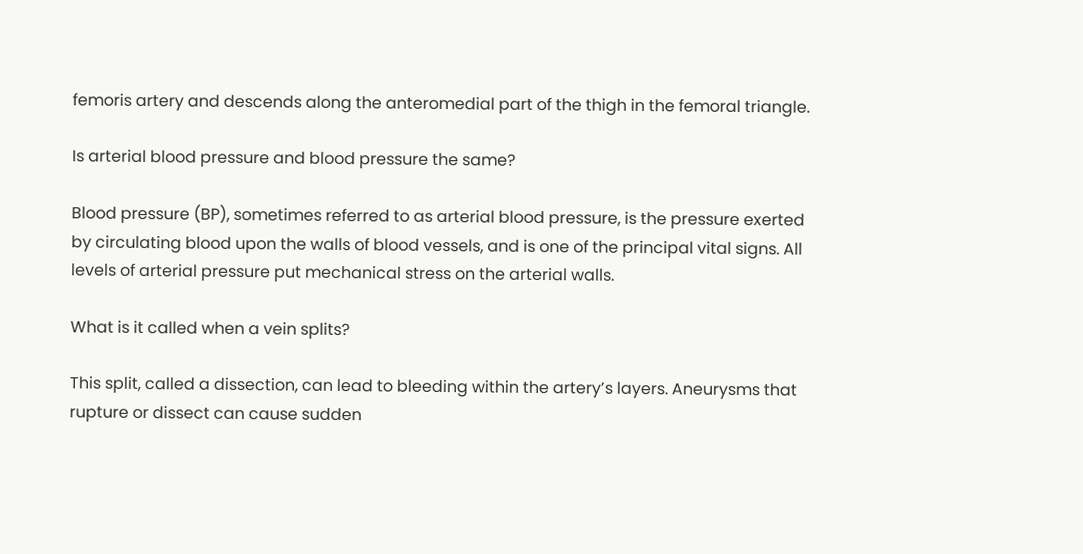femoris artery and descends along the anteromedial part of the thigh in the femoral triangle.

Is arterial blood pressure and blood pressure the same?

Blood pressure (BP), sometimes referred to as arterial blood pressure, is the pressure exerted by circulating blood upon the walls of blood vessels, and is one of the principal vital signs. All levels of arterial pressure put mechanical stress on the arterial walls.

What is it called when a vein splits?

This split, called a dissection, can lead to bleeding within the artery’s layers. Aneurysms that rupture or dissect can cause sudden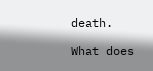death.

What does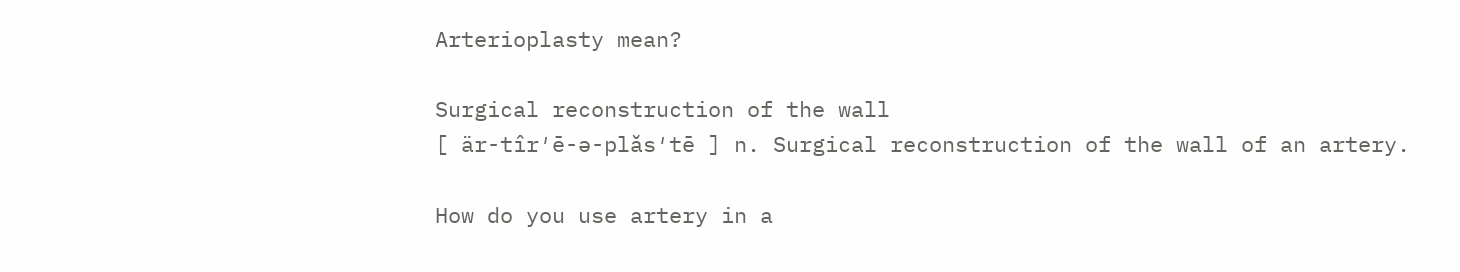Arterioplasty mean?

Surgical reconstruction of the wall
[ är-tîr′ē-ə-plăs′tē ] n. Surgical reconstruction of the wall of an artery.

How do you use artery in a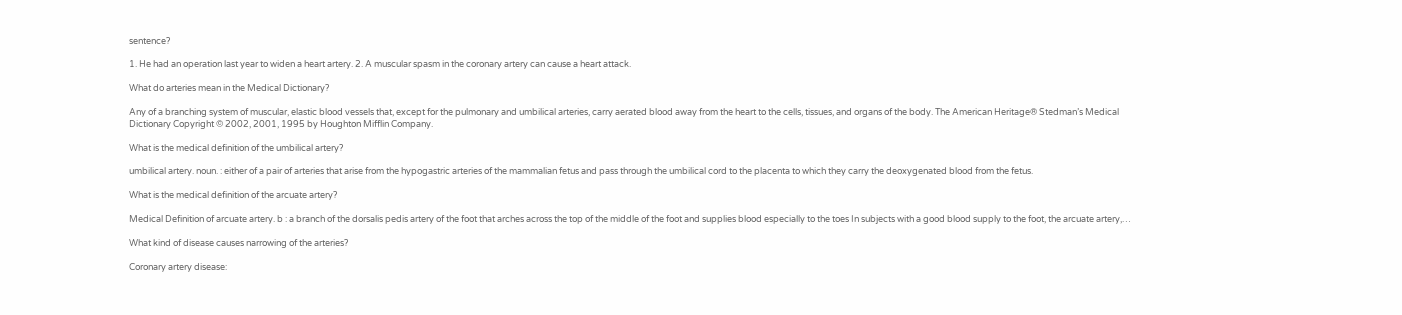sentence?

1. He had an operation last year to widen a heart artery. 2. A muscular spasm in the coronary artery can cause a heart attack.

What do arteries mean in the Medical Dictionary?

Any of a branching system of muscular, elastic blood vessels that, except for the pulmonary and umbilical arteries, carry aerated blood away from the heart to the cells, tissues, and organs of the body. The American Heritage® Stedman’s Medical Dictionary Copyright © 2002, 2001, 1995 by Houghton Mifflin Company.

What is the medical definition of the umbilical artery?

umbilical artery. noun. : either of a pair of arteries that arise from the hypogastric arteries of the mammalian fetus and pass through the umbilical cord to the placenta to which they carry the deoxygenated blood from the fetus.

What is the medical definition of the arcuate artery?

Medical Definition of arcuate artery. b : a branch of the dorsalis pedis artery of the foot that arches across the top of the middle of the foot and supplies blood especially to the toes In subjects with a good blood supply to the foot, the arcuate artery,…

What kind of disease causes narrowing of the arteries?

Coronary artery disease: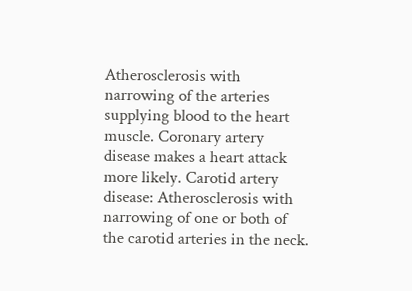Atherosclerosis with narrowing of the arteries supplying blood to the heart muscle. Coronary artery disease makes a heart attack more likely. Carotid artery disease: Atherosclerosis with narrowing of one or both of the carotid arteries in the neck.